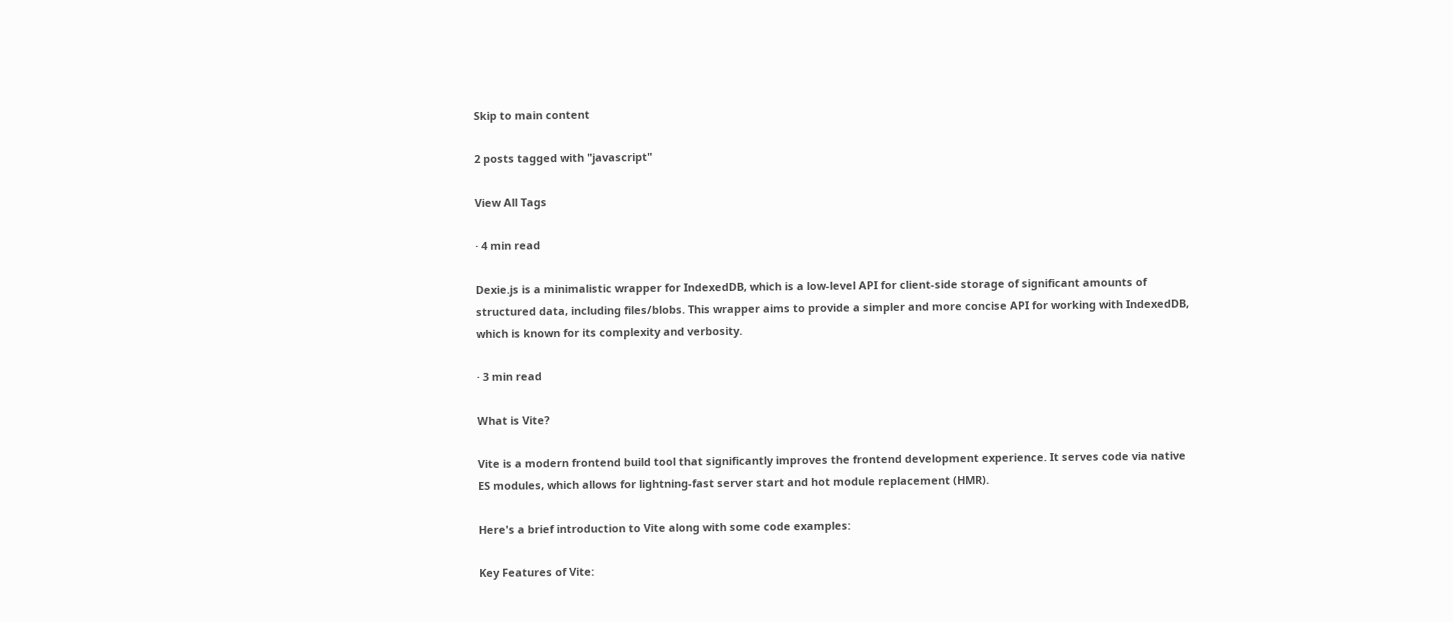Skip to main content

2 posts tagged with "javascript"

View All Tags

· 4 min read

Dexie.js is a minimalistic wrapper for IndexedDB, which is a low-level API for client-side storage of significant amounts of structured data, including files/blobs. This wrapper aims to provide a simpler and more concise API for working with IndexedDB, which is known for its complexity and verbosity.

· 3 min read

What is Vite?

Vite is a modern frontend build tool that significantly improves the frontend development experience. It serves code via native ES modules, which allows for lightning-fast server start and hot module replacement (HMR).

Here's a brief introduction to Vite along with some code examples:

Key Features of Vite: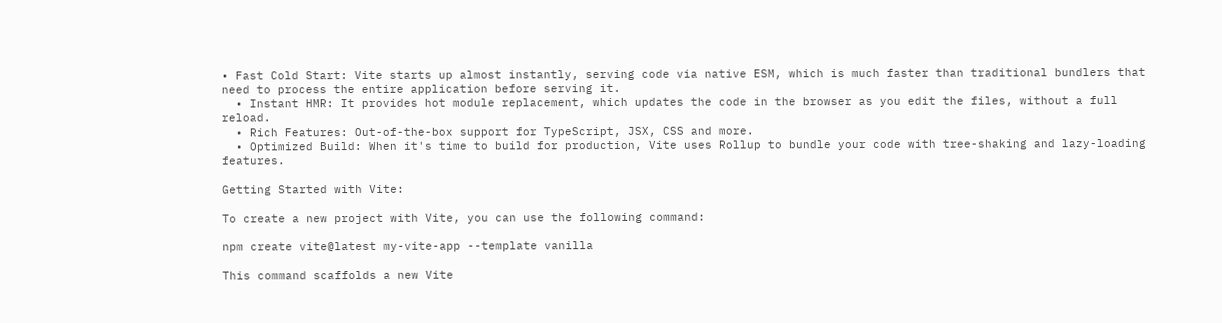• Fast Cold Start: Vite starts up almost instantly, serving code via native ESM, which is much faster than traditional bundlers that need to process the entire application before serving it.
  • Instant HMR: It provides hot module replacement, which updates the code in the browser as you edit the files, without a full reload.
  • Rich Features: Out-of-the-box support for TypeScript, JSX, CSS and more.
  • Optimized Build: When it's time to build for production, Vite uses Rollup to bundle your code with tree-shaking and lazy-loading features.

Getting Started with Vite:

To create a new project with Vite, you can use the following command:

npm create vite@latest my-vite-app --template vanilla

This command scaffolds a new Vite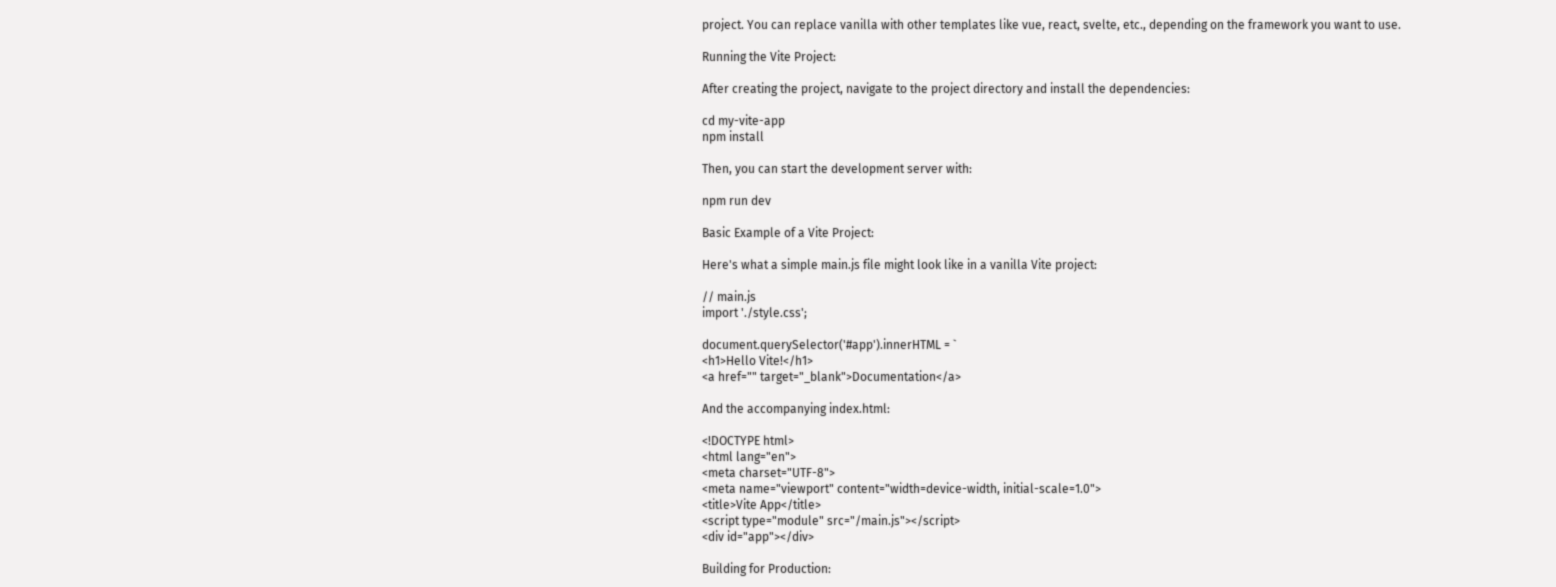project. You can replace vanilla with other templates like vue, react, svelte, etc., depending on the framework you want to use.

Running the Vite Project:

After creating the project, navigate to the project directory and install the dependencies:

cd my-vite-app
npm install

Then, you can start the development server with:

npm run dev

Basic Example of a Vite Project:

Here's what a simple main.js file might look like in a vanilla Vite project:

// main.js
import './style.css';

document.querySelector('#app').innerHTML = `
<h1>Hello Vite!</h1>
<a href="" target="_blank">Documentation</a>

And the accompanying index.html:

<!DOCTYPE html>
<html lang="en">
<meta charset="UTF-8">
<meta name="viewport" content="width=device-width, initial-scale=1.0">
<title>Vite App</title>
<script type="module" src="/main.js"></script>
<div id="app"></div>

Building for Production: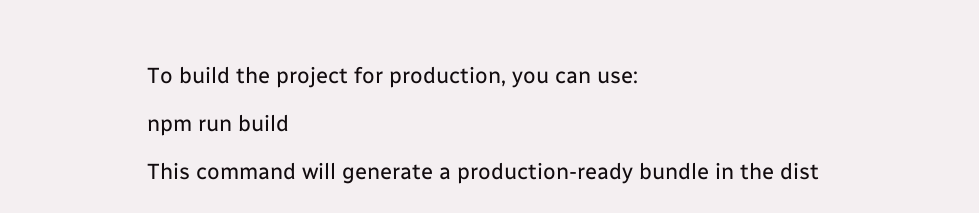To build the project for production, you can use:

npm run build

This command will generate a production-ready bundle in the dist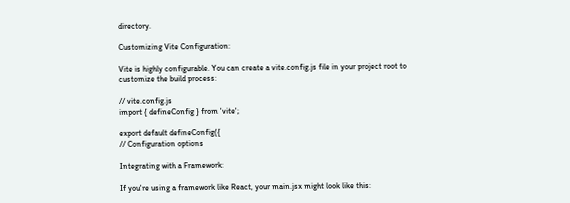directory.

Customizing Vite Configuration:

Vite is highly configurable. You can create a vite.config.js file in your project root to customize the build process:

// vite.config.js
import { defineConfig } from 'vite';

export default defineConfig({
// Configuration options

Integrating with a Framework:

If you're using a framework like React, your main.jsx might look like this: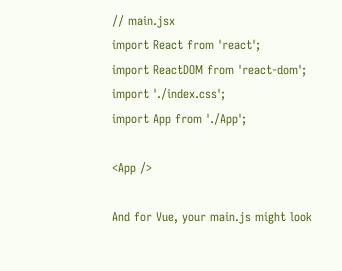// main.jsx
import React from 'react';
import ReactDOM from 'react-dom';
import './index.css';
import App from './App';

<App />

And for Vue, your main.js might look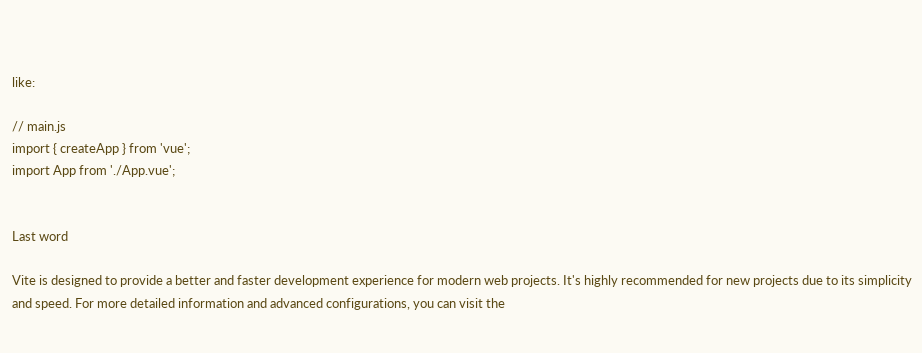like:

// main.js
import { createApp } from 'vue';
import App from './App.vue';


Last word

Vite is designed to provide a better and faster development experience for modern web projects. It's highly recommended for new projects due to its simplicity and speed. For more detailed information and advanced configurations, you can visit the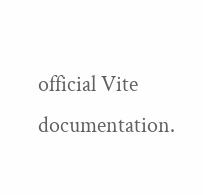official Vite documentation.